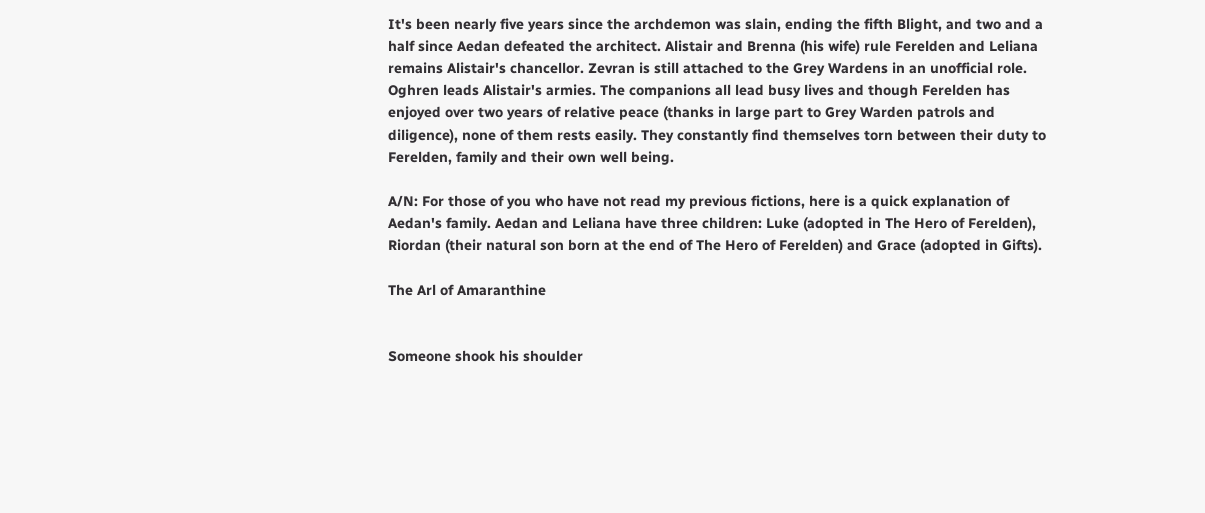It's been nearly five years since the archdemon was slain, ending the fifth Blight, and two and a half since Aedan defeated the architect. Alistair and Brenna (his wife) rule Ferelden and Leliana remains Alistair's chancellor. Zevran is still attached to the Grey Wardens in an unofficial role. Oghren leads Alistair's armies. The companions all lead busy lives and though Ferelden has enjoyed over two years of relative peace (thanks in large part to Grey Warden patrols and diligence), none of them rests easily. They constantly find themselves torn between their duty to Ferelden, family and their own well being.

A/N: For those of you who have not read my previous fictions, here is a quick explanation of Aedan's family. Aedan and Leliana have three children: Luke (adopted in The Hero of Ferelden), Riordan (their natural son born at the end of The Hero of Ferelden) and Grace (adopted in Gifts).

The Arl of Amaranthine


Someone shook his shoulder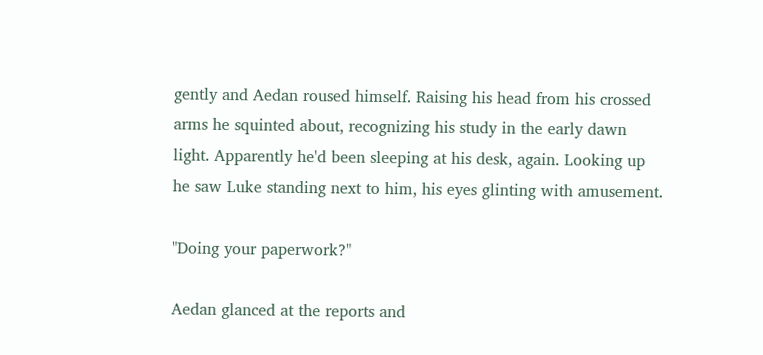gently and Aedan roused himself. Raising his head from his crossed arms he squinted about, recognizing his study in the early dawn light. Apparently he'd been sleeping at his desk, again. Looking up he saw Luke standing next to him, his eyes glinting with amusement.

"Doing your paperwork?"

Aedan glanced at the reports and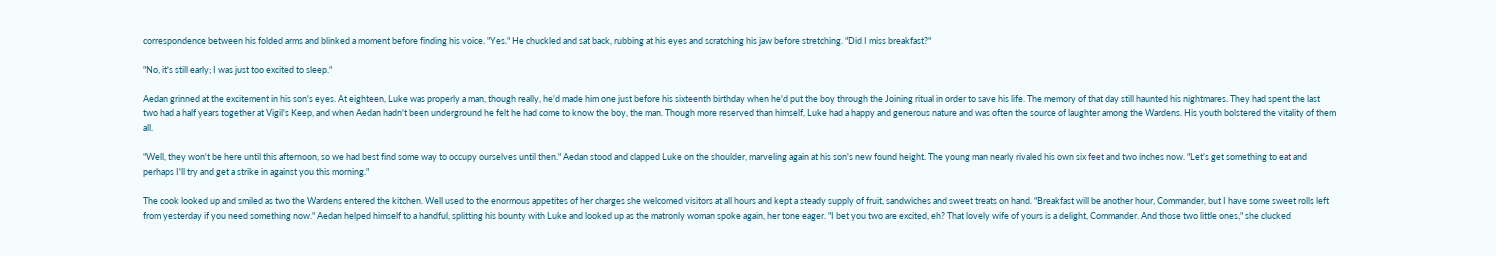correspondence between his folded arms and blinked a moment before finding his voice. "Yes." He chuckled and sat back, rubbing at his eyes and scratching his jaw before stretching. "Did I miss breakfast?"

"No, it's still early; I was just too excited to sleep."

Aedan grinned at the excitement in his son's eyes. At eighteen, Luke was properly a man, though really, he'd made him one just before his sixteenth birthday when he'd put the boy through the Joining ritual in order to save his life. The memory of that day still haunted his nightmares. They had spent the last two had a half years together at Vigil's Keep, and when Aedan hadn't been underground he felt he had come to know the boy, the man. Though more reserved than himself, Luke had a happy and generous nature and was often the source of laughter among the Wardens. His youth bolstered the vitality of them all.

"Well, they won't be here until this afternoon, so we had best find some way to occupy ourselves until then." Aedan stood and clapped Luke on the shoulder, marveling again at his son's new found height. The young man nearly rivaled his own six feet and two inches now. "Let's get something to eat and perhaps I'll try and get a strike in against you this morning."

The cook looked up and smiled as two the Wardens entered the kitchen. Well used to the enormous appetites of her charges she welcomed visitors at all hours and kept a steady supply of fruit, sandwiches and sweet treats on hand. "Breakfast will be another hour, Commander, but I have some sweet rolls left from yesterday if you need something now." Aedan helped himself to a handful, splitting his bounty with Luke and looked up as the matronly woman spoke again, her tone eager. "I bet you two are excited, eh? That lovely wife of yours is a delight, Commander. And those two little ones," she clucked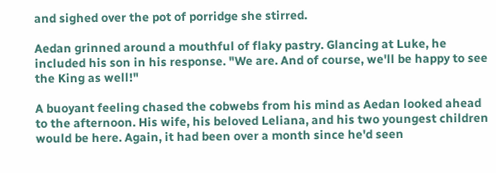and sighed over the pot of porridge she stirred.

Aedan grinned around a mouthful of flaky pastry. Glancing at Luke, he included his son in his response. "We are. And of course, we'll be happy to see the King as well!"

A buoyant feeling chased the cobwebs from his mind as Aedan looked ahead to the afternoon. His wife, his beloved Leliana, and his two youngest children would be here. Again, it had been over a month since he'd seen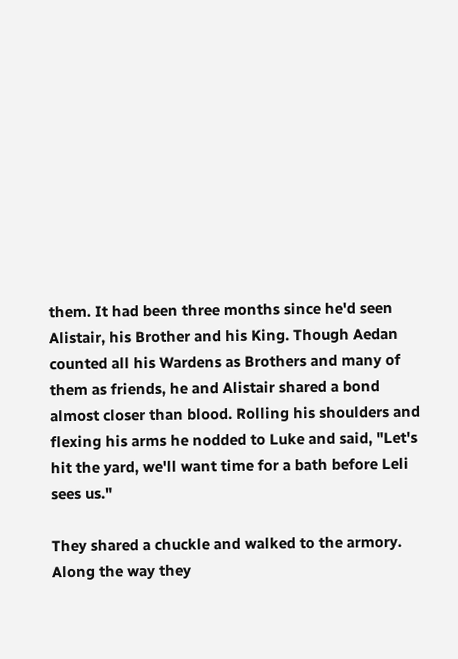them. It had been three months since he'd seen Alistair, his Brother and his King. Though Aedan counted all his Wardens as Brothers and many of them as friends, he and Alistair shared a bond almost closer than blood. Rolling his shoulders and flexing his arms he nodded to Luke and said, "Let's hit the yard, we'll want time for a bath before Leli sees us."

They shared a chuckle and walked to the armory. Along the way they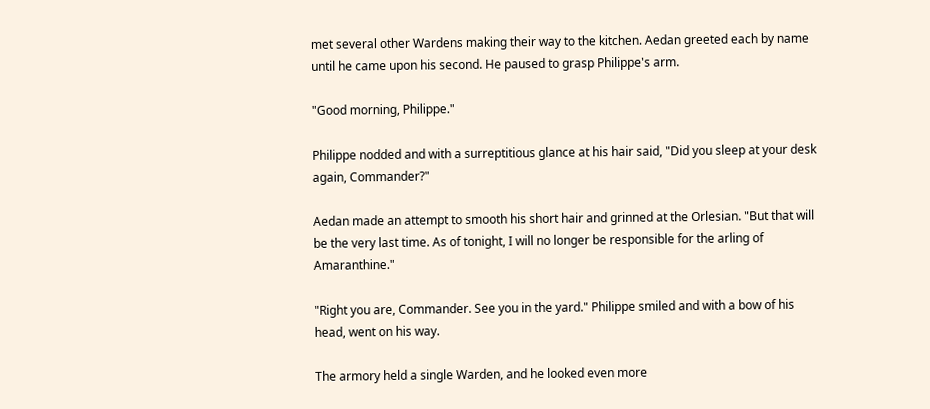met several other Wardens making their way to the kitchen. Aedan greeted each by name until he came upon his second. He paused to grasp Philippe's arm.

"Good morning, Philippe."

Philippe nodded and with a surreptitious glance at his hair said, "Did you sleep at your desk again, Commander?"

Aedan made an attempt to smooth his short hair and grinned at the Orlesian. "But that will be the very last time. As of tonight, I will no longer be responsible for the arling of Amaranthine."

"Right you are, Commander. See you in the yard." Philippe smiled and with a bow of his head, went on his way.

The armory held a single Warden, and he looked even more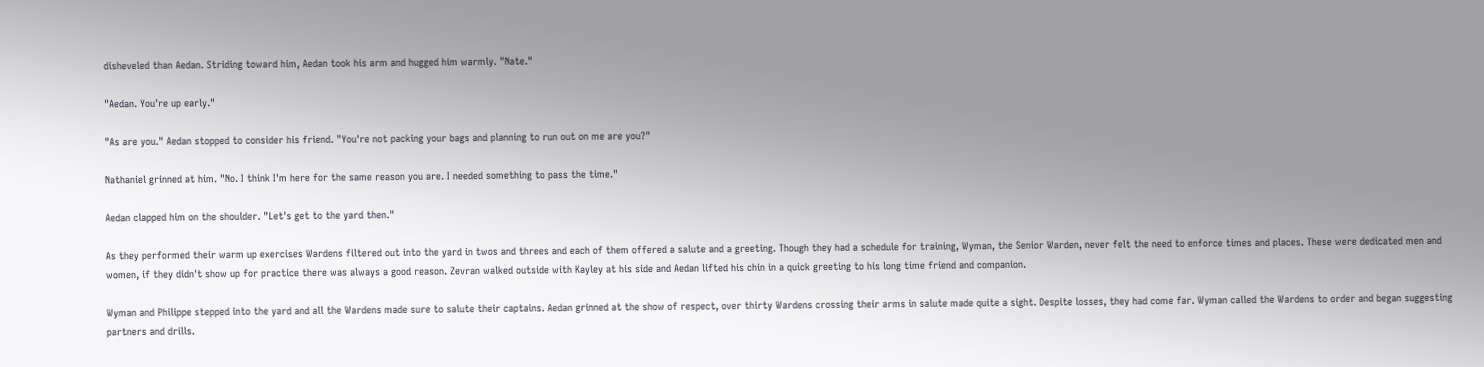disheveled than Aedan. Striding toward him, Aedan took his arm and hugged him warmly. "Nate."

"Aedan. You're up early."

"As are you." Aedan stopped to consider his friend. "You're not packing your bags and planning to run out on me are you?"

Nathaniel grinned at him. "No. I think I'm here for the same reason you are. I needed something to pass the time."

Aedan clapped him on the shoulder. "Let's get to the yard then."

As they performed their warm up exercises Wardens filtered out into the yard in twos and threes and each of them offered a salute and a greeting. Though they had a schedule for training, Wyman, the Senior Warden, never felt the need to enforce times and places. These were dedicated men and women, if they didn't show up for practice there was always a good reason. Zevran walked outside with Kayley at his side and Aedan lifted his chin in a quick greeting to his long time friend and companion.

Wyman and Philippe stepped into the yard and all the Wardens made sure to salute their captains. Aedan grinned at the show of respect, over thirty Wardens crossing their arms in salute made quite a sight. Despite losses, they had come far. Wyman called the Wardens to order and began suggesting partners and drills.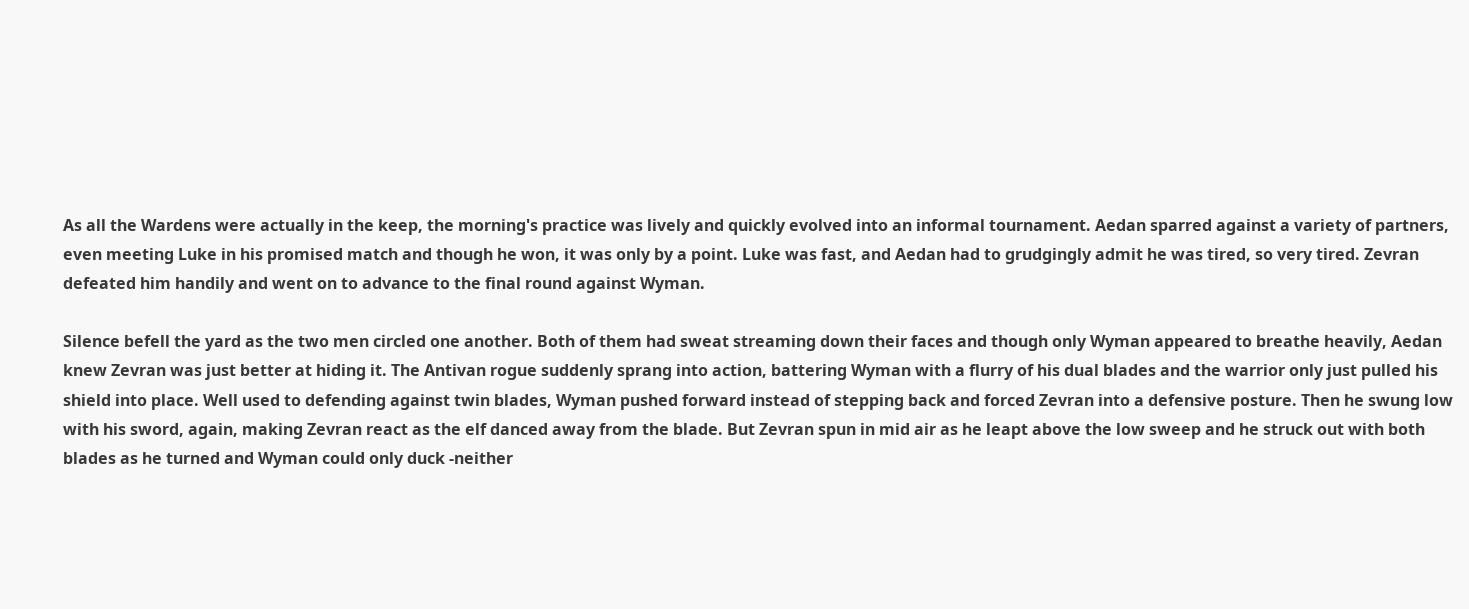As all the Wardens were actually in the keep, the morning's practice was lively and quickly evolved into an informal tournament. Aedan sparred against a variety of partners, even meeting Luke in his promised match and though he won, it was only by a point. Luke was fast, and Aedan had to grudgingly admit he was tired, so very tired. Zevran defeated him handily and went on to advance to the final round against Wyman.

Silence befell the yard as the two men circled one another. Both of them had sweat streaming down their faces and though only Wyman appeared to breathe heavily, Aedan knew Zevran was just better at hiding it. The Antivan rogue suddenly sprang into action, battering Wyman with a flurry of his dual blades and the warrior only just pulled his shield into place. Well used to defending against twin blades, Wyman pushed forward instead of stepping back and forced Zevran into a defensive posture. Then he swung low with his sword, again, making Zevran react as the elf danced away from the blade. But Zevran spun in mid air as he leapt above the low sweep and he struck out with both blades as he turned and Wyman could only duck -neither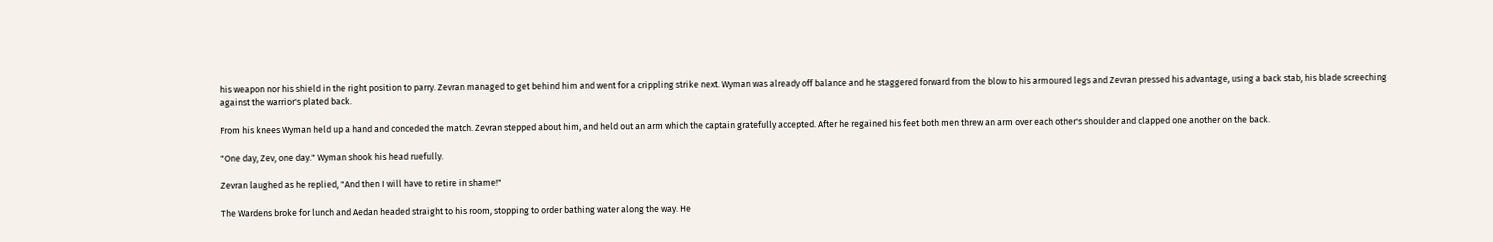his weapon nor his shield in the right position to parry. Zevran managed to get behind him and went for a crippling strike next. Wyman was already off balance and he staggered forward from the blow to his armoured legs and Zevran pressed his advantage, using a back stab, his blade screeching against the warrior's plated back.

From his knees Wyman held up a hand and conceded the match. Zevran stepped about him, and held out an arm which the captain gratefully accepted. After he regained his feet both men threw an arm over each other's shoulder and clapped one another on the back.

"One day, Zev, one day." Wyman shook his head ruefully.

Zevran laughed as he replied, "And then I will have to retire in shame!"

The Wardens broke for lunch and Aedan headed straight to his room, stopping to order bathing water along the way. He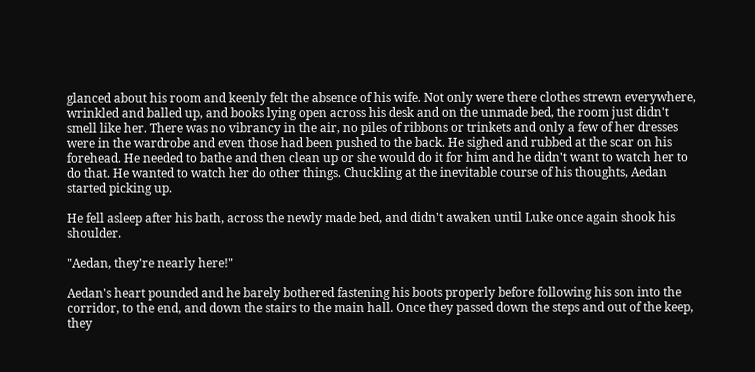glanced about his room and keenly felt the absence of his wife. Not only were there clothes strewn everywhere, wrinkled and balled up, and books lying open across his desk and on the unmade bed, the room just didn't smell like her. There was no vibrancy in the air, no piles of ribbons or trinkets and only a few of her dresses were in the wardrobe and even those had been pushed to the back. He sighed and rubbed at the scar on his forehead. He needed to bathe and then clean up or she would do it for him and he didn't want to watch her to do that. He wanted to watch her do other things. Chuckling at the inevitable course of his thoughts, Aedan started picking up.

He fell asleep after his bath, across the newly made bed, and didn't awaken until Luke once again shook his shoulder.

"Aedan, they're nearly here!"

Aedan's heart pounded and he barely bothered fastening his boots properly before following his son into the corridor, to the end, and down the stairs to the main hall. Once they passed down the steps and out of the keep, they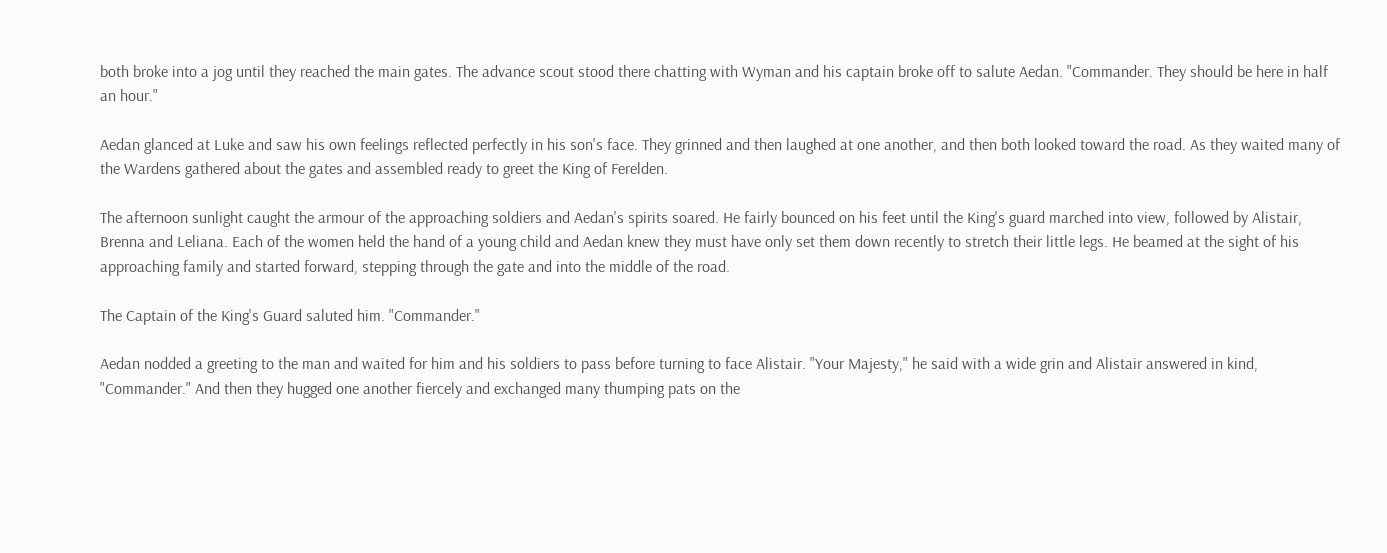both broke into a jog until they reached the main gates. The advance scout stood there chatting with Wyman and his captain broke off to salute Aedan. "Commander. They should be here in half an hour."

Aedan glanced at Luke and saw his own feelings reflected perfectly in his son's face. They grinned and then laughed at one another, and then both looked toward the road. As they waited many of the Wardens gathered about the gates and assembled ready to greet the King of Ferelden.

The afternoon sunlight caught the armour of the approaching soldiers and Aedan's spirits soared. He fairly bounced on his feet until the King's guard marched into view, followed by Alistair, Brenna and Leliana. Each of the women held the hand of a young child and Aedan knew they must have only set them down recently to stretch their little legs. He beamed at the sight of his approaching family and started forward, stepping through the gate and into the middle of the road.

The Captain of the King's Guard saluted him. "Commander."

Aedan nodded a greeting to the man and waited for him and his soldiers to pass before turning to face Alistair. "Your Majesty," he said with a wide grin and Alistair answered in kind, "Commander." And then they hugged one another fiercely and exchanged many thumping pats on the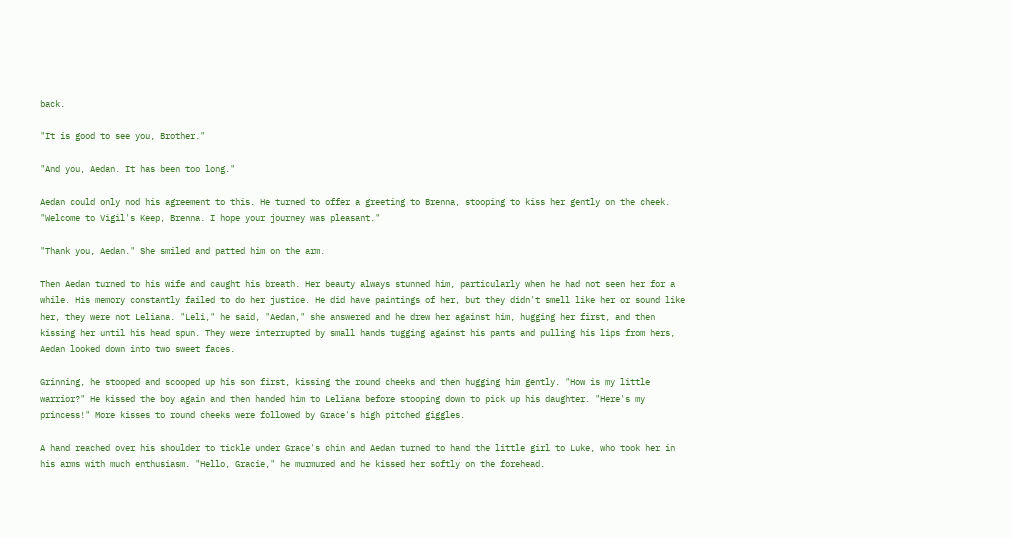back.

"It is good to see you, Brother."

"And you, Aedan. It has been too long."

Aedan could only nod his agreement to this. He turned to offer a greeting to Brenna, stooping to kiss her gently on the cheek. "Welcome to Vigil's Keep, Brenna. I hope your journey was pleasant."

"Thank you, Aedan." She smiled and patted him on the arm.

Then Aedan turned to his wife and caught his breath. Her beauty always stunned him, particularly when he had not seen her for a while. His memory constantly failed to do her justice. He did have paintings of her, but they didn't smell like her or sound like her, they were not Leliana. "Leli," he said, "Aedan," she answered and he drew her against him, hugging her first, and then kissing her until his head spun. They were interrupted by small hands tugging against his pants and pulling his lips from hers, Aedan looked down into two sweet faces.

Grinning, he stooped and scooped up his son first, kissing the round cheeks and then hugging him gently. "How is my little warrior?" He kissed the boy again and then handed him to Leliana before stooping down to pick up his daughter. "Here's my princess!" More kisses to round cheeks were followed by Grace's high pitched giggles.

A hand reached over his shoulder to tickle under Grace's chin and Aedan turned to hand the little girl to Luke, who took her in his arms with much enthusiasm. "Hello, Gracie," he murmured and he kissed her softly on the forehead.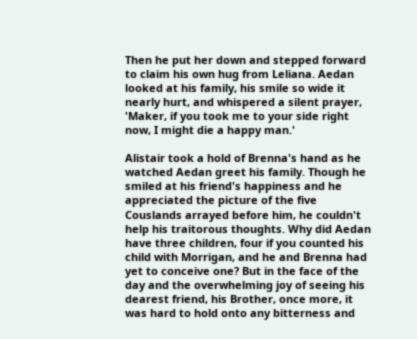Then he put her down and stepped forward to claim his own hug from Leliana. Aedan looked at his family, his smile so wide it nearly hurt, and whispered a silent prayer, 'Maker, if you took me to your side right now, I might die a happy man.'

Alistair took a hold of Brenna's hand as he watched Aedan greet his family. Though he smiled at his friend's happiness and he appreciated the picture of the five Couslands arrayed before him, he couldn't help his traitorous thoughts. Why did Aedan have three children, four if you counted his child with Morrigan, and he and Brenna had yet to conceive one? But in the face of the day and the overwhelming joy of seeing his dearest friend, his Brother, once more, it was hard to hold onto any bitterness and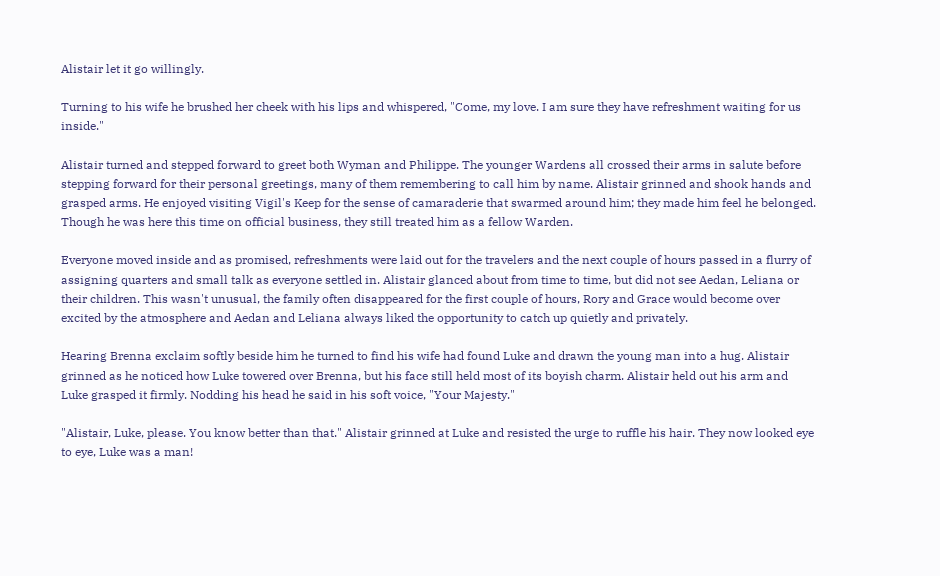Alistair let it go willingly.

Turning to his wife he brushed her cheek with his lips and whispered, "Come, my love. I am sure they have refreshment waiting for us inside."

Alistair turned and stepped forward to greet both Wyman and Philippe. The younger Wardens all crossed their arms in salute before stepping forward for their personal greetings, many of them remembering to call him by name. Alistair grinned and shook hands and grasped arms. He enjoyed visiting Vigil's Keep for the sense of camaraderie that swarmed around him; they made him feel he belonged. Though he was here this time on official business, they still treated him as a fellow Warden.

Everyone moved inside and as promised, refreshments were laid out for the travelers and the next couple of hours passed in a flurry of assigning quarters and small talk as everyone settled in. Alistair glanced about from time to time, but did not see Aedan, Leliana or their children. This wasn't unusual, the family often disappeared for the first couple of hours, Rory and Grace would become over excited by the atmosphere and Aedan and Leliana always liked the opportunity to catch up quietly and privately.

Hearing Brenna exclaim softly beside him he turned to find his wife had found Luke and drawn the young man into a hug. Alistair grinned as he noticed how Luke towered over Brenna, but his face still held most of its boyish charm. Alistair held out his arm and Luke grasped it firmly. Nodding his head he said in his soft voice, "Your Majesty."

"Alistair, Luke, please. You know better than that." Alistair grinned at Luke and resisted the urge to ruffle his hair. They now looked eye to eye, Luke was a man!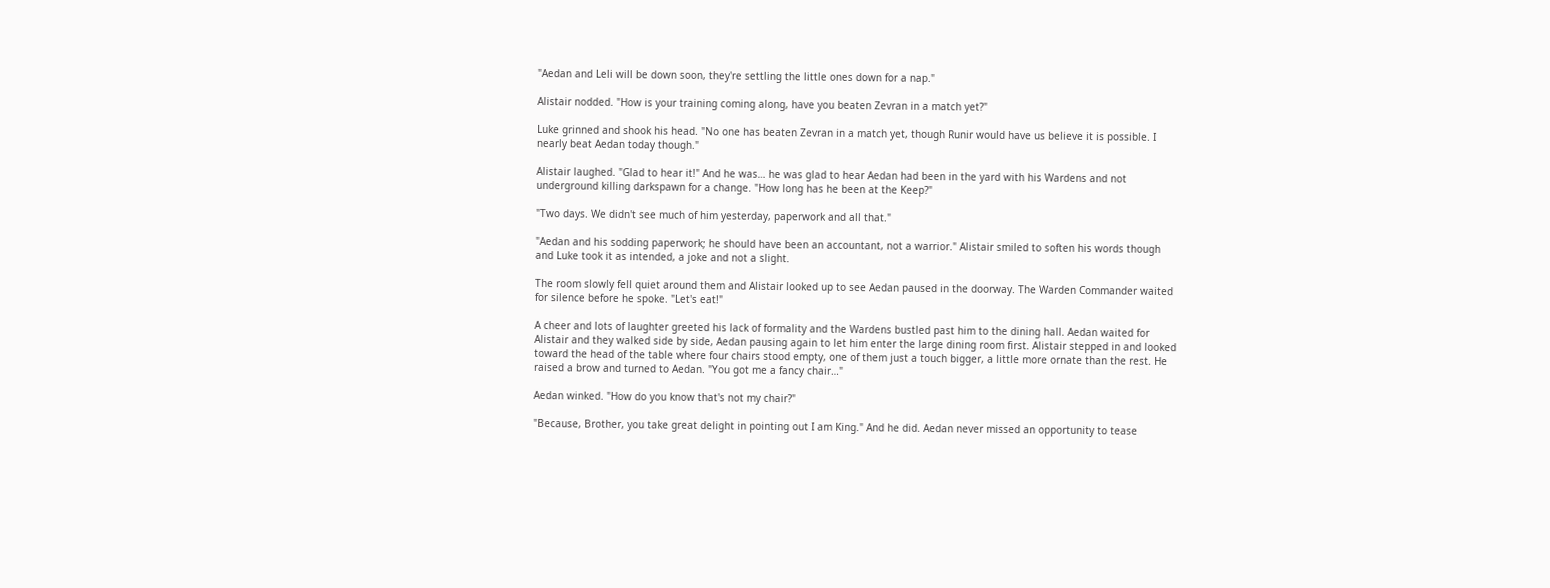"Aedan and Leli will be down soon, they're settling the little ones down for a nap."

Alistair nodded. "How is your training coming along, have you beaten Zevran in a match yet?"

Luke grinned and shook his head. "No one has beaten Zevran in a match yet, though Runir would have us believe it is possible. I nearly beat Aedan today though."

Alistair laughed. "Glad to hear it!" And he was… he was glad to hear Aedan had been in the yard with his Wardens and not underground killing darkspawn for a change. "How long has he been at the Keep?"

"Two days. We didn't see much of him yesterday, paperwork and all that."

"Aedan and his sodding paperwork; he should have been an accountant, not a warrior." Alistair smiled to soften his words though and Luke took it as intended, a joke and not a slight.

The room slowly fell quiet around them and Alistair looked up to see Aedan paused in the doorway. The Warden Commander waited for silence before he spoke. "Let's eat!"

A cheer and lots of laughter greeted his lack of formality and the Wardens bustled past him to the dining hall. Aedan waited for Alistair and they walked side by side, Aedan pausing again to let him enter the large dining room first. Alistair stepped in and looked toward the head of the table where four chairs stood empty, one of them just a touch bigger, a little more ornate than the rest. He raised a brow and turned to Aedan. "You got me a fancy chair…"

Aedan winked. "How do you know that's not my chair?"

"Because, Brother, you take great delight in pointing out I am King." And he did. Aedan never missed an opportunity to tease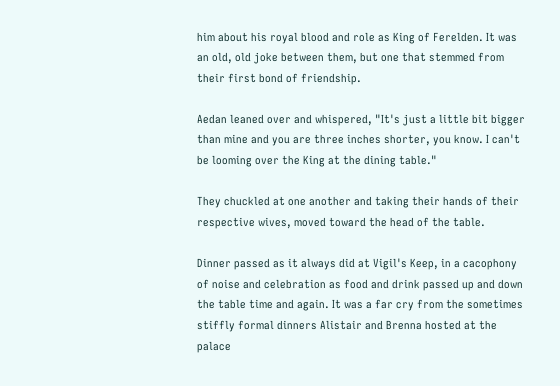him about his royal blood and role as King of Ferelden. It was an old, old joke between them, but one that stemmed from their first bond of friendship.

Aedan leaned over and whispered, "It's just a little bit bigger than mine and you are three inches shorter, you know. I can't be looming over the King at the dining table."

They chuckled at one another and taking their hands of their respective wives, moved toward the head of the table.

Dinner passed as it always did at Vigil's Keep, in a cacophony of noise and celebration as food and drink passed up and down the table time and again. It was a far cry from the sometimes stiffly formal dinners Alistair and Brenna hosted at the palace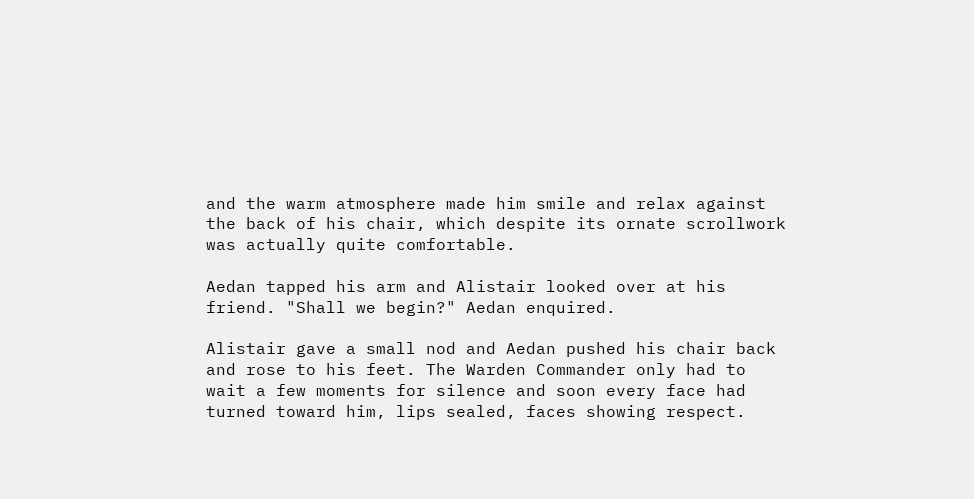and the warm atmosphere made him smile and relax against the back of his chair, which despite its ornate scrollwork was actually quite comfortable.

Aedan tapped his arm and Alistair looked over at his friend. "Shall we begin?" Aedan enquired.

Alistair gave a small nod and Aedan pushed his chair back and rose to his feet. The Warden Commander only had to wait a few moments for silence and soon every face had turned toward him, lips sealed, faces showing respect.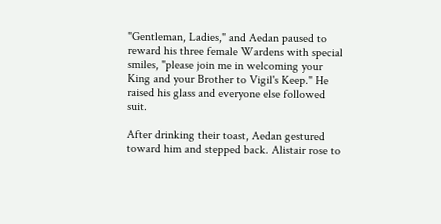"Gentleman, Ladies," and Aedan paused to reward his three female Wardens with special smiles, "please join me in welcoming your King and your Brother to Vigil's Keep." He raised his glass and everyone else followed suit.

After drinking their toast, Aedan gestured toward him and stepped back. Alistair rose to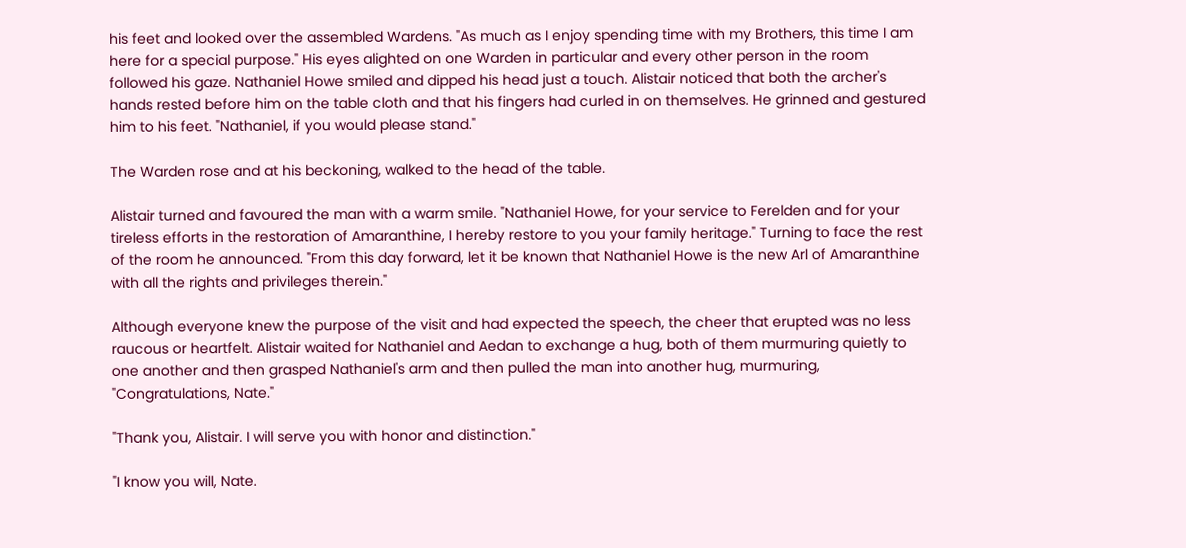his feet and looked over the assembled Wardens. "As much as I enjoy spending time with my Brothers, this time I am here for a special purpose." His eyes alighted on one Warden in particular and every other person in the room followed his gaze. Nathaniel Howe smiled and dipped his head just a touch. Alistair noticed that both the archer's hands rested before him on the table cloth and that his fingers had curled in on themselves. He grinned and gestured him to his feet. "Nathaniel, if you would please stand."

The Warden rose and at his beckoning, walked to the head of the table.

Alistair turned and favoured the man with a warm smile. "Nathaniel Howe, for your service to Ferelden and for your tireless efforts in the restoration of Amaranthine, I hereby restore to you your family heritage." Turning to face the rest of the room he announced. "From this day forward, let it be known that Nathaniel Howe is the new Arl of Amaranthine with all the rights and privileges therein."

Although everyone knew the purpose of the visit and had expected the speech, the cheer that erupted was no less raucous or heartfelt. Alistair waited for Nathaniel and Aedan to exchange a hug, both of them murmuring quietly to one another and then grasped Nathaniel's arm and then pulled the man into another hug, murmuring, "Congratulations, Nate."

"Thank you, Alistair. I will serve you with honor and distinction."

"I know you will, Nate.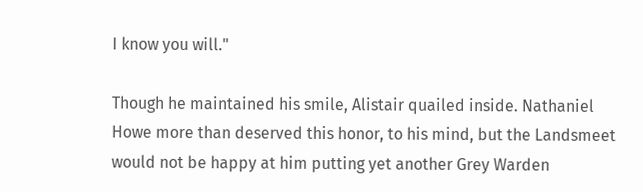I know you will."

Though he maintained his smile, Alistair quailed inside. Nathaniel Howe more than deserved this honor, to his mind, but the Landsmeet would not be happy at him putting yet another Grey Warden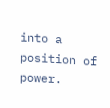into a position of power.